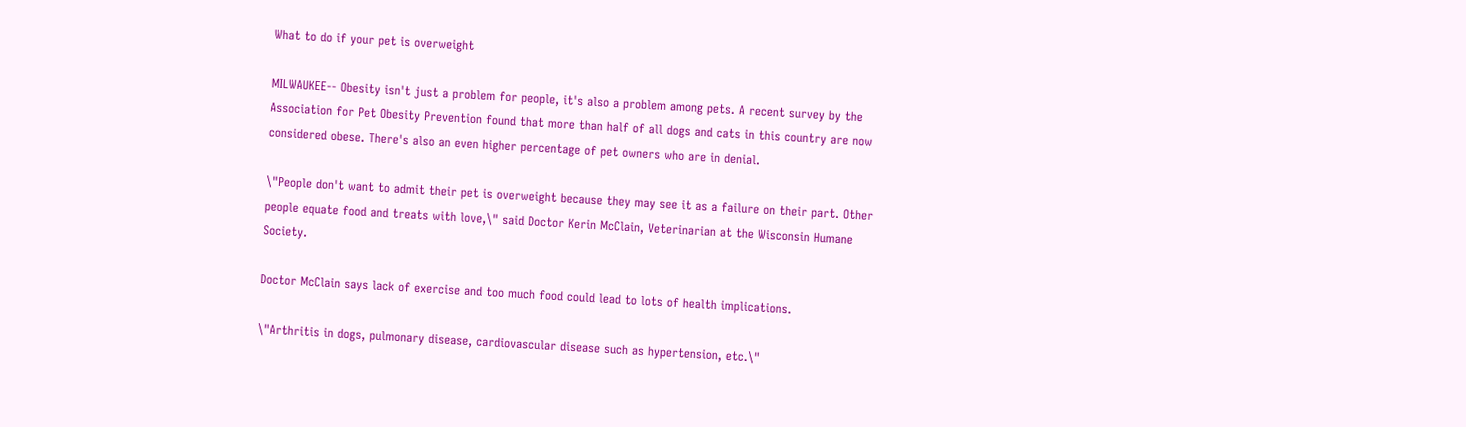What to do if your pet is overweight

MILWAUKEE-- Obesity isn't just a problem for people, it's also a problem among pets. A recent survey by the Association for Pet Obesity Prevention found that more than half of all dogs and cats in this country are now considered obese. There's also an even higher percentage of pet owners who are in denial.

\"People don't want to admit their pet is overweight because they may see it as a failure on their part. Other people equate food and treats with love,\" said Doctor Kerin McClain, Veterinarian at the Wisconsin Humane Society.

Doctor McClain says lack of exercise and too much food could lead to lots of health implications.

\"Arthritis in dogs, pulmonary disease, cardiovascular disease such as hypertension, etc.\"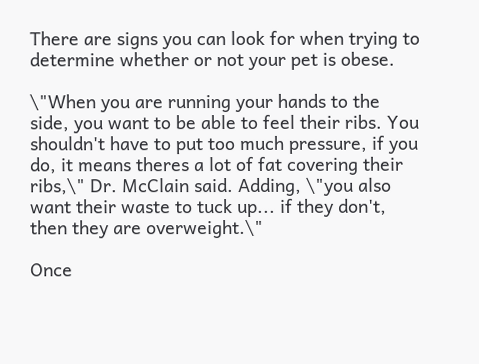There are signs you can look for when trying to determine whether or not your pet is obese.

\"When you are running your hands to the side, you want to be able to feel their ribs. You shouldn't have to put too much pressure, if you do, it means theres a lot of fat covering their ribs,\" Dr. McClain said. Adding, \"you also want their waste to tuck up... if they don't, then they are overweight.\"

Once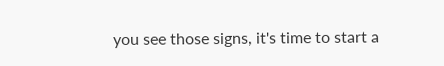you see those signs, it's time to start a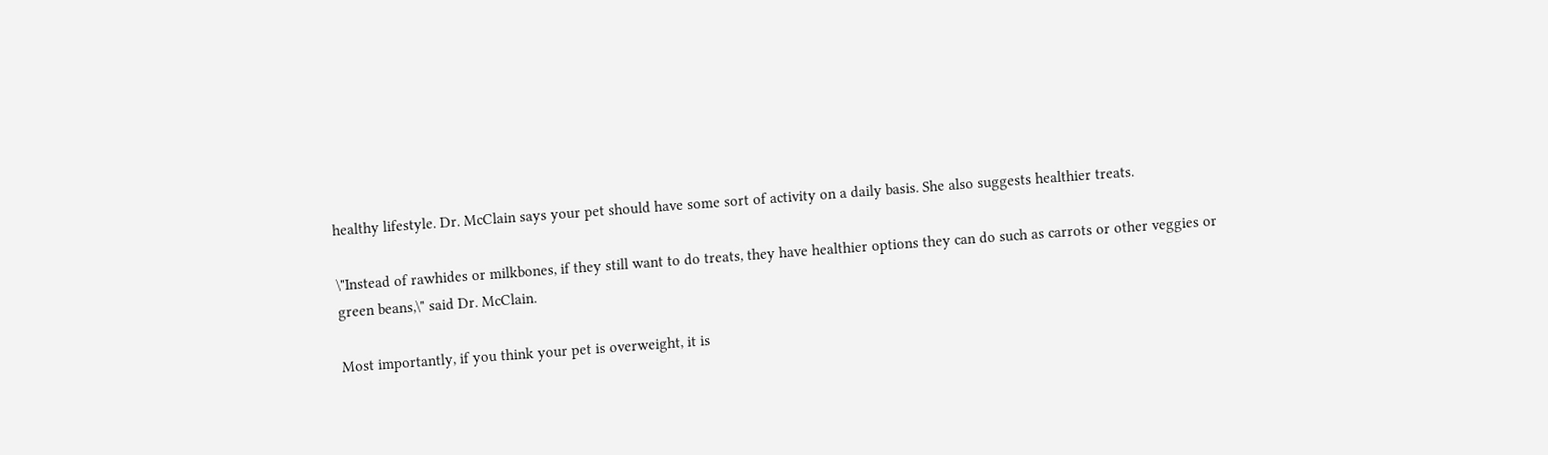healthy lifestyle. Dr. McClain says your pet should have some sort of activity on a daily basis. She also suggests healthier treats.

\"Instead of rawhides or milkbones, if they still want to do treats, they have healthier options they can do such as carrots or other veggies or green beans,\" said Dr. McClain.

Most importantly, if you think your pet is overweight, it is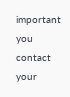important you contact your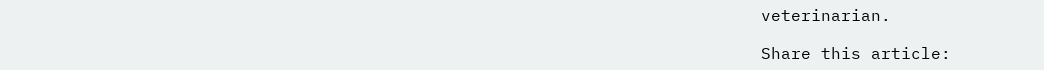veterinarian.

Share this article: